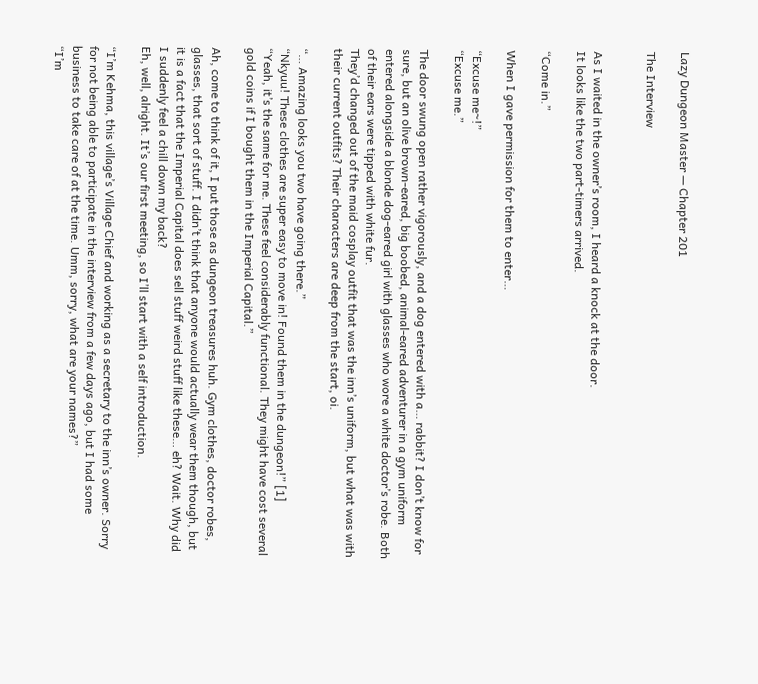Lazy Dungeon Master — Chapter 201

The Interview


As I waited in the owner’s room, I heard a knock at the door.
It looks like the two part-timers arrived.

“Come in.”

When I gave permission for them to enter…

“Excuse me~!”
“Excuse me.”

The door swung open rather vigorously, and a dog entered with a… rabbit? I don’t know for sure, but an olive brown-eared, big boobed, animal-eared adventurer in a gym uniform entered alongside a blonde dog-eared girl with glasses who wore a white doctor’s robe. Both of their ears were tipped with white fur.
They’d changed out of the maid cosplay outfit that was the inn’s uniform, but what was with their current outfits? Their characters are deep from the start, oi.

“… Amazing looks you two have going there.”
“Nkyuu! These clothes are super easy to move in! Found them in the dungeon!” [1]
“Yeah, it’s the same for me. These feel considerably functional. They might have cost several gold coins if I bought them in the Imperial Capital.”

Ah, come to think of it, I put those as dungeon treasures huh. Gym clothes, doctor robes, glasses, that sort of stuff. I didn’t think that anyone would actually wear them though, but it is a fact that the Imperial Capital does sell stuff weird stuff like these… eh? Wait. Why did I suddenly feel a chill down my back?
Eh, well, alright. It’s our first meeting, so I’ll start with a self introduction.

“I’m Kehma, this village’s Village Chief and working as a secretary to the inn’s owner. Sorry for not being able to participate in the interview from a few days ago, but I had some business to take care of at the time. Umm, sorry, what are your names?”
“I’m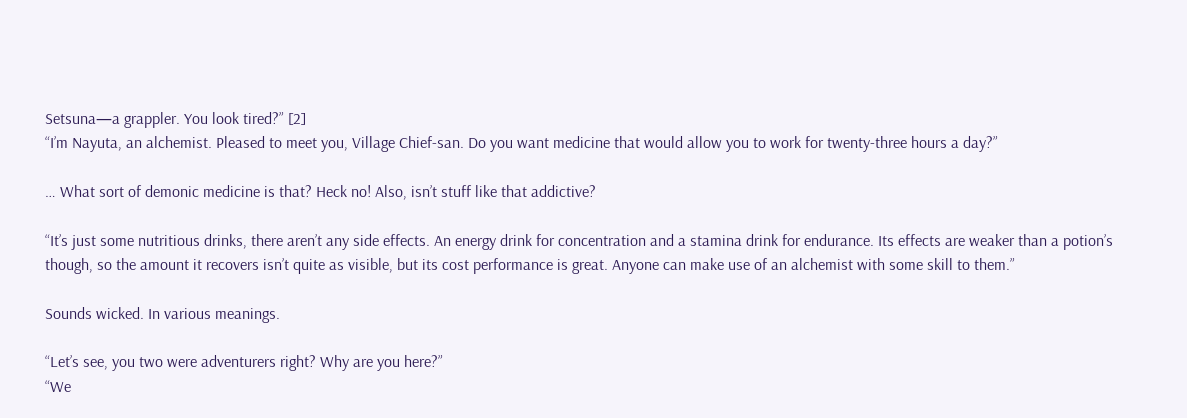Setsuna—a grappler. You look tired?” [2]
“I’m Nayuta, an alchemist. Pleased to meet you, Village Chief-san. Do you want medicine that would allow you to work for twenty-three hours a day?”

… What sort of demonic medicine is that? Heck no! Also, isn’t stuff like that addictive?

“It’s just some nutritious drinks, there aren’t any side effects. An energy drink for concentration and a stamina drink for endurance. Its effects are weaker than a potion’s though, so the amount it recovers isn’t quite as visible, but its cost performance is great. Anyone can make use of an alchemist with some skill to them.”

Sounds wicked. In various meanings.

“Let’s see, you two were adventurers right? Why are you here?”
“We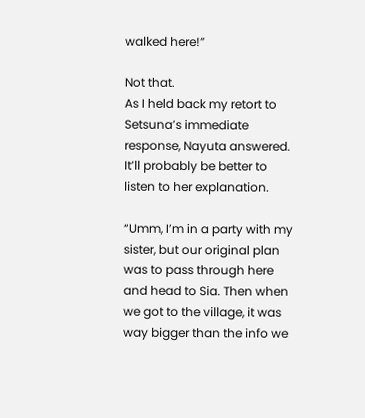walked here!”

Not that.
As I held back my retort to Setsuna’s immediate response, Nayuta answered.
It’ll probably be better to listen to her explanation.

“Umm, I’m in a party with my sister, but our original plan was to pass through here and head to Sia. Then when we got to the village, it was way bigger than the info we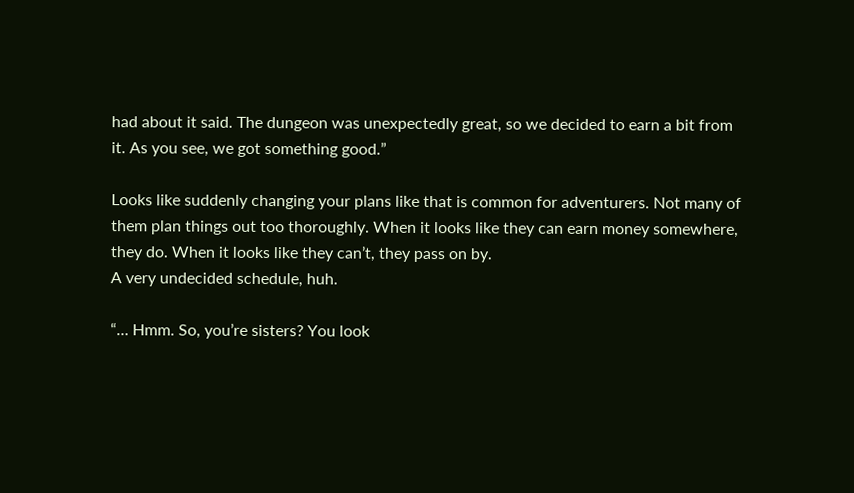had about it said. The dungeon was unexpectedly great, so we decided to earn a bit from it. As you see, we got something good.”

Looks like suddenly changing your plans like that is common for adventurers. Not many of them plan things out too thoroughly. When it looks like they can earn money somewhere, they do. When it looks like they can’t, they pass on by.
A very undecided schedule, huh.

“… Hmm. So, you’re sisters? You look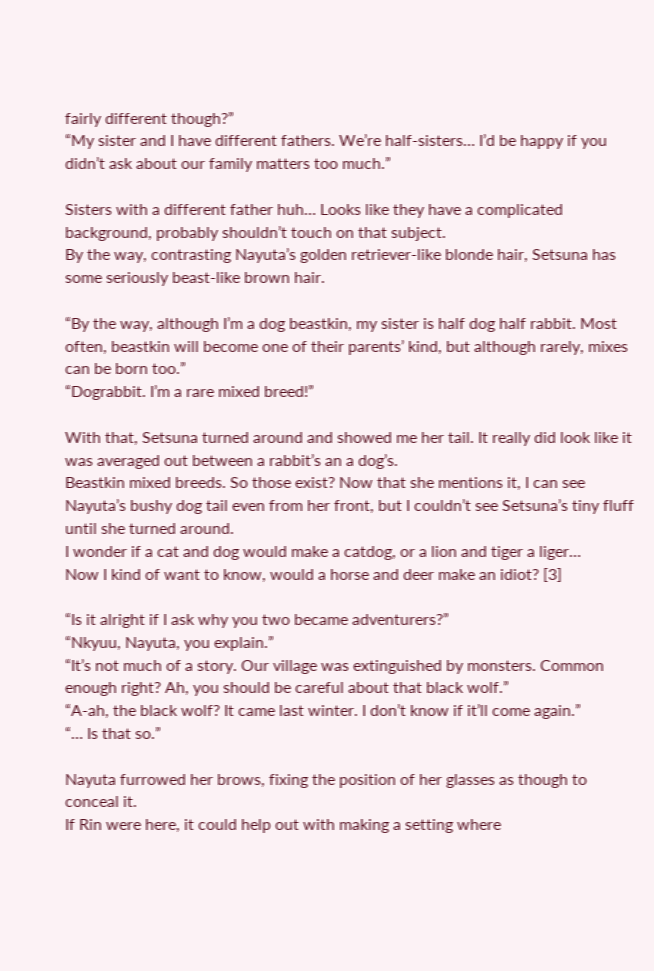fairly different though?”
“My sister and I have different fathers. We’re half-sisters… I’d be happy if you didn’t ask about our family matters too much.”

Sisters with a different father huh… Looks like they have a complicated background, probably shouldn’t touch on that subject.
By the way, contrasting Nayuta’s golden retriever-like blonde hair, Setsuna has some seriously beast-like brown hair.

“By the way, although I’m a dog beastkin, my sister is half dog half rabbit. Most often, beastkin will become one of their parents’ kind, but although rarely, mixes can be born too.”
“Dograbbit. I’m a rare mixed breed!”

With that, Setsuna turned around and showed me her tail. It really did look like it was averaged out between a rabbit’s an a dog’s.
Beastkin mixed breeds. So those exist? Now that she mentions it, I can see Nayuta’s bushy dog tail even from her front, but I couldn’t see Setsuna’s tiny fluff until she turned around.
I wonder if a cat and dog would make a catdog, or a lion and tiger a liger…
Now I kind of want to know, would a horse and deer make an idiot? [3]

“Is it alright if I ask why you two became adventurers?”
“Nkyuu, Nayuta, you explain.”
“It’s not much of a story. Our village was extinguished by monsters. Common enough right? Ah, you should be careful about that black wolf.”
“A-ah, the black wolf? It came last winter. I don’t know if it’ll come again.”
“… Is that so.”

Nayuta furrowed her brows, fixing the position of her glasses as though to conceal it.
If Rin were here, it could help out with making a setting where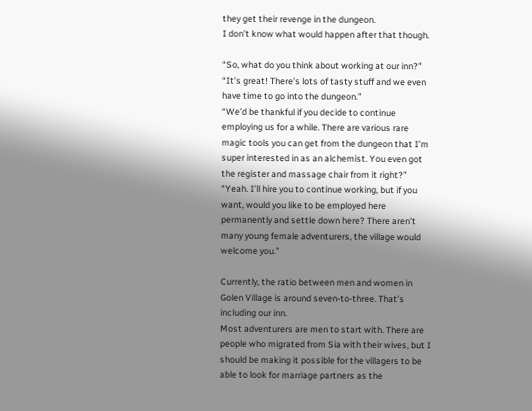they get their revenge in the dungeon.
I don’t know what would happen after that though.

“So, what do you think about working at our inn?”
“It’s great! There’s lots of tasty stuff and we even have time to go into the dungeon.”
“We’d be thankful if you decide to continue employing us for a while. There are various rare magic tools you can get from the dungeon that I’m super interested in as an alchemist. You even got the register and massage chair from it right?”
“Yeah. I’ll hire you to continue working, but if you want, would you like to be employed here permanently and settle down here? There aren’t many young female adventurers, the village would welcome you.”

Currently, the ratio between men and women in Golen Village is around seven-to-three. That’s including our inn.
Most adventurers are men to start with. There are people who migrated from Sia with their wives, but I should be making it possible for the villagers to be able to look for marriage partners as the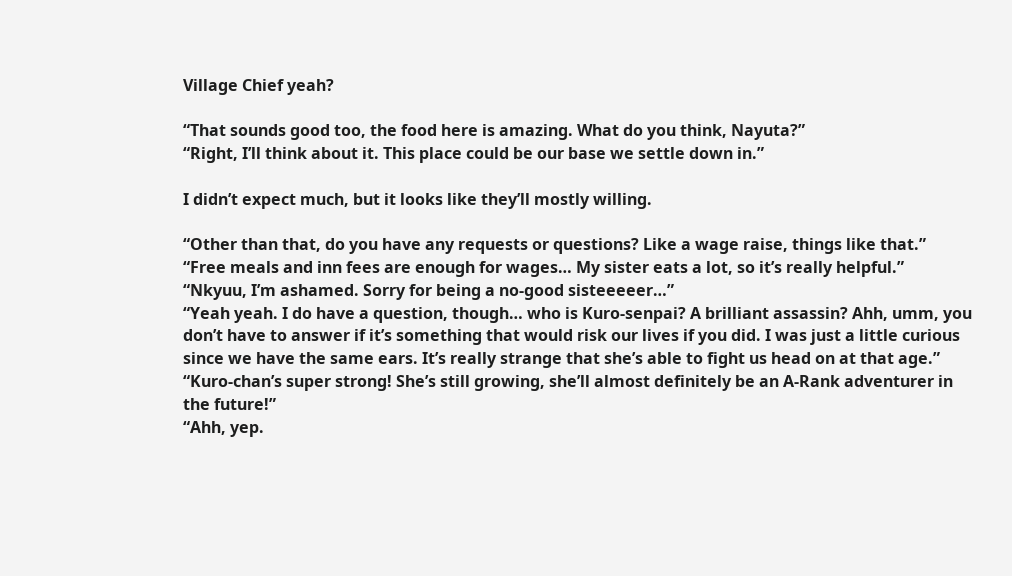Village Chief yeah?

“That sounds good too, the food here is amazing. What do you think, Nayuta?”
“Right, I’ll think about it. This place could be our base we settle down in.”

I didn’t expect much, but it looks like they’ll mostly willing.

“Other than that, do you have any requests or questions? Like a wage raise, things like that.”
“Free meals and inn fees are enough for wages… My sister eats a lot, so it’s really helpful.”
“Nkyuu, I’m ashamed. Sorry for being a no-good sisteeeeer…”
“Yeah yeah. I do have a question, though… who is Kuro-senpai? A brilliant assassin? Ahh, umm, you don’t have to answer if it’s something that would risk our lives if you did. I was just a little curious since we have the same ears. It’s really strange that she’s able to fight us head on at that age.”
“Kuro-chan’s super strong! She’s still growing, she’ll almost definitely be an A-Rank adventurer in the future!”
“Ahh, yep.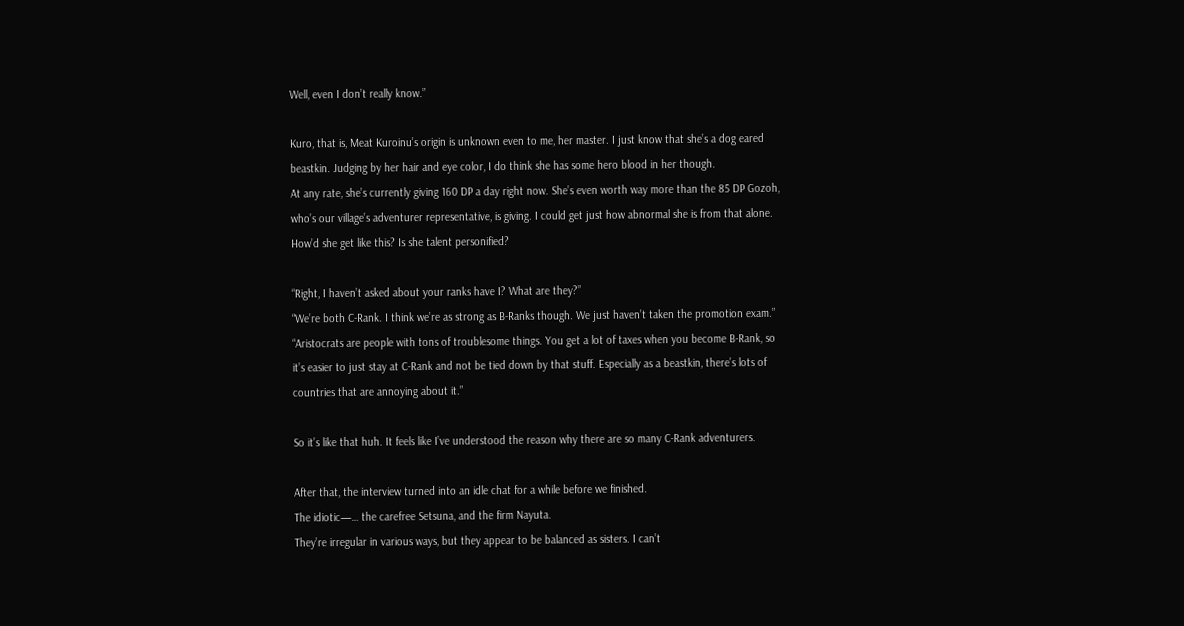Well, even I don’t really know.”

Kuro, that is, Meat Kuroinu’s origin is unknown even to me, her master. I just know that she’s a dog eared beastkin. Judging by her hair and eye color, I do think she has some hero blood in her though.
At any rate, she’s currently giving 160 DP a day right now. She’s even worth way more than the 85 DP Gozoh, who’s our village’s adventurer representative, is giving. I could get just how abnormal she is from that alone. How’d she get like this? Is she talent personified?

“Right, I haven’t asked about your ranks have I? What are they?”
“We’re both C-Rank. I think we’re as strong as B-Ranks though. We just haven’t taken the promotion exam.”
“Aristocrats are people with tons of troublesome things. You get a lot of taxes when you become B-Rank, so it’s easier to just stay at C-Rank and not be tied down by that stuff. Especially as a beastkin, there’s lots of countries that are annoying about it.”

So it’s like that huh. It feels like I’ve understood the reason why there are so many C-Rank adventurers.

After that, the interview turned into an idle chat for a while before we finished.
The idiotic—… the carefree Setsuna, and the firm Nayuta.
They’re irregular in various ways, but they appear to be balanced as sisters. I can’t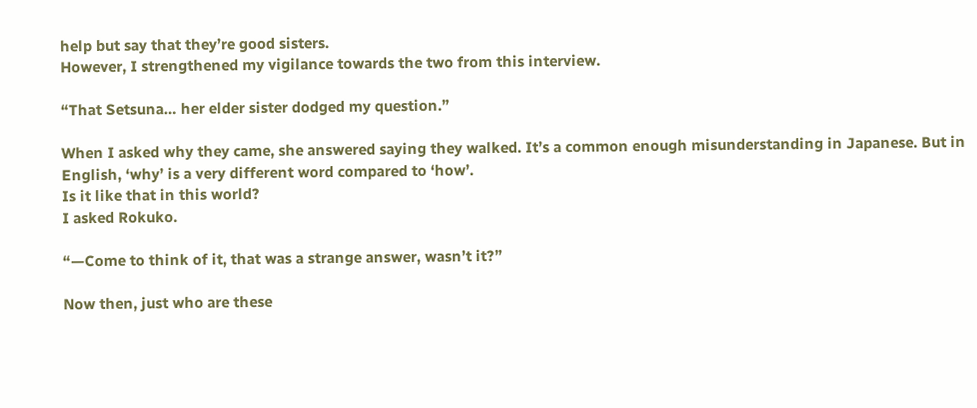help but say that they’re good sisters.
However, I strengthened my vigilance towards the two from this interview.

“That Setsuna… her elder sister dodged my question.”

When I asked why they came, she answered saying they walked. It’s a common enough misunderstanding in Japanese. But in English, ‘why’ is a very different word compared to ‘how’.
Is it like that in this world?
I asked Rokuko.

“—Come to think of it, that was a strange answer, wasn’t it?”

Now then, just who are these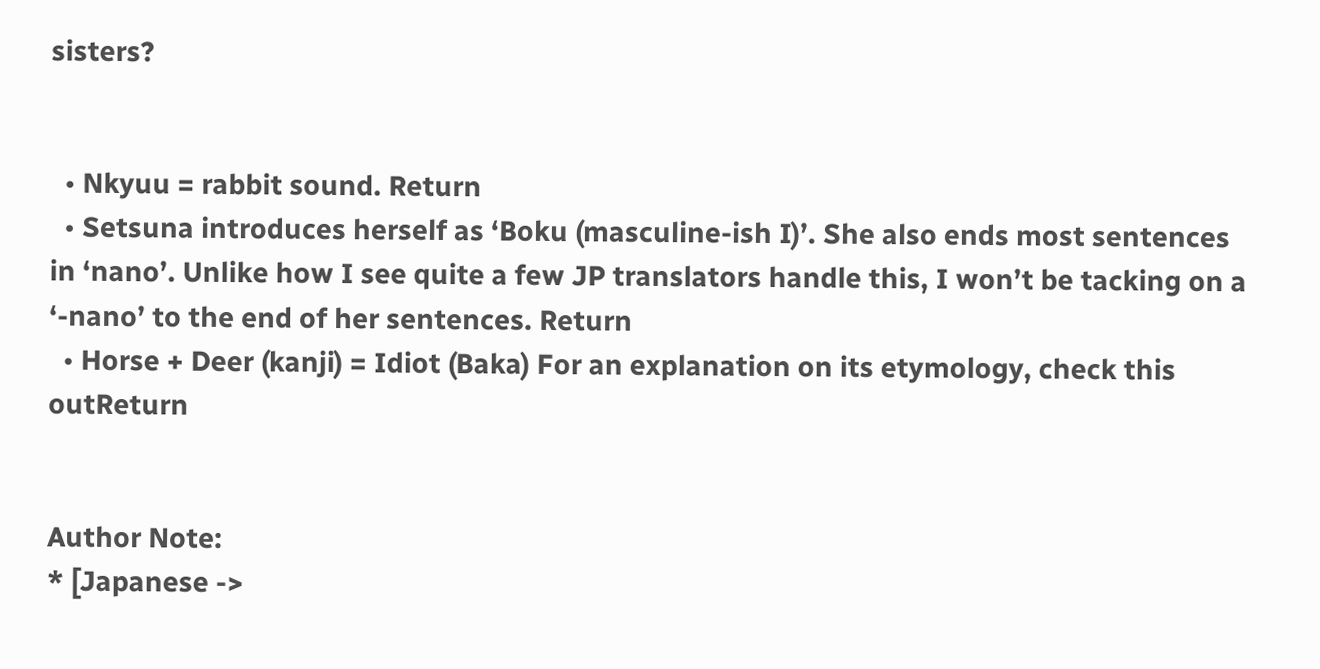sisters?


  • Nkyuu = rabbit sound. Return
  • Setsuna introduces herself as ‘Boku (masculine-ish I)’. She also ends most sentences in ‘nano’. Unlike how I see quite a few JP translators handle this, I won’t be tacking on a ‘-nano’ to the end of her sentences. Return
  • Horse + Deer (kanji) = Idiot (Baka) For an explanation on its etymology, check this outReturn


Author Note:
* [Japanese ->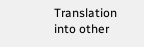Translation into other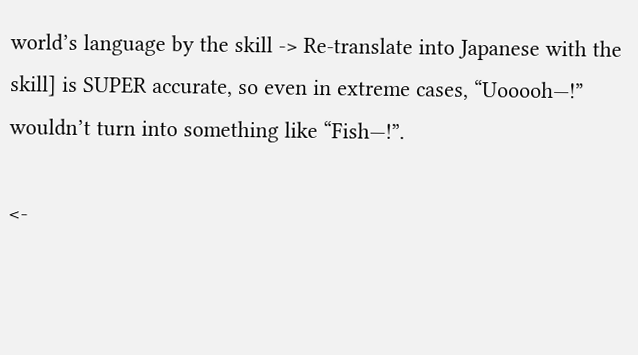world’s language by the skill -> Re-translate into Japanese with the skill] is SUPER accurate, so even in extreme cases, “Uooooh—!” wouldn’t turn into something like “Fish—!”.

<-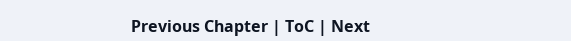Previous Chapter | ToC | Next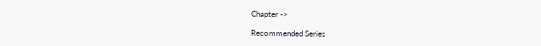Chapter ->

Recommended Series